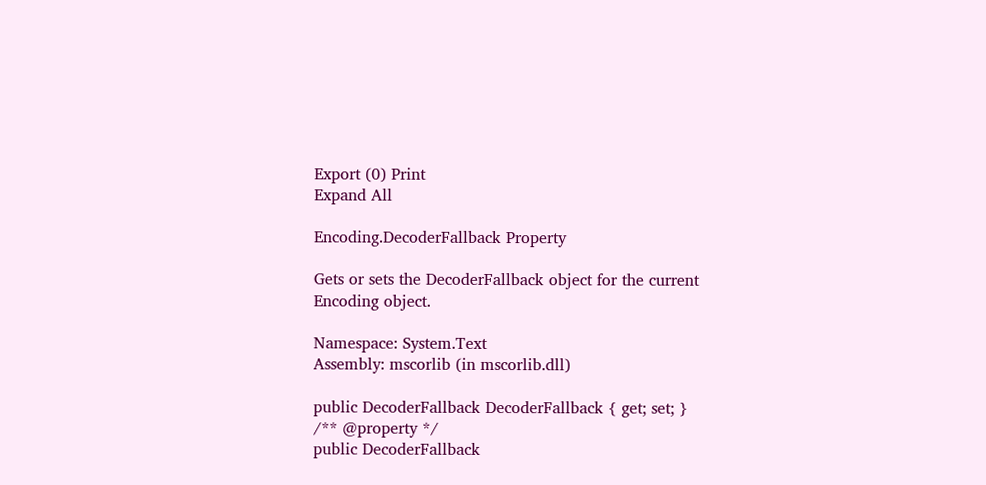Export (0) Print
Expand All

Encoding.DecoderFallback Property

Gets or sets the DecoderFallback object for the current Encoding object.

Namespace: System.Text
Assembly: mscorlib (in mscorlib.dll)

public DecoderFallback DecoderFallback { get; set; }
/** @property */
public DecoderFallback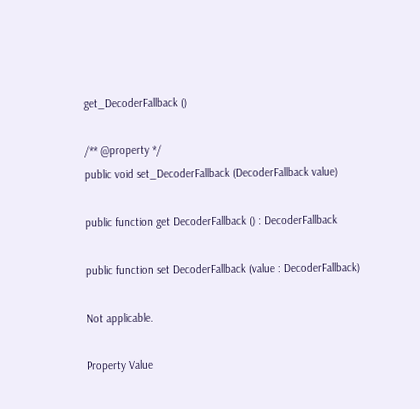get_DecoderFallback ()

/** @property */
public void set_DecoderFallback (DecoderFallback value)

public function get DecoderFallback () : DecoderFallback

public function set DecoderFallback (value : DecoderFallback)

Not applicable.

Property Value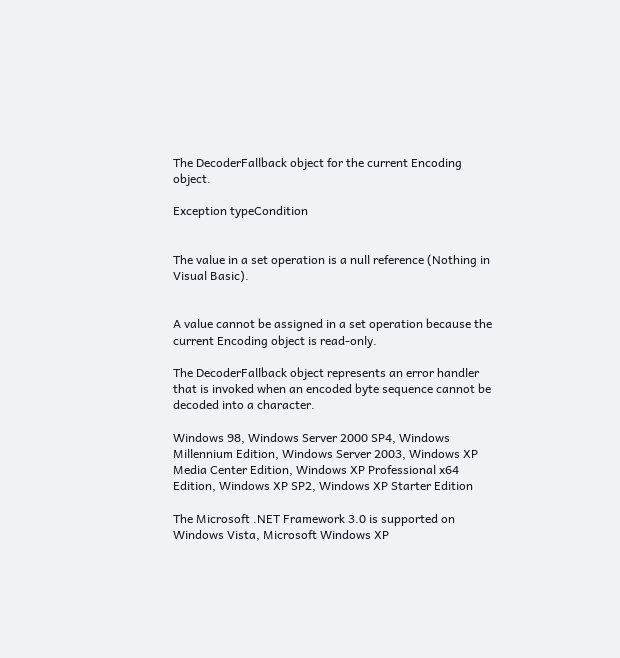The DecoderFallback object for the current Encoding object.

Exception typeCondition


The value in a set operation is a null reference (Nothing in Visual Basic).


A value cannot be assigned in a set operation because the current Encoding object is read-only.

The DecoderFallback object represents an error handler that is invoked when an encoded byte sequence cannot be decoded into a character.

Windows 98, Windows Server 2000 SP4, Windows Millennium Edition, Windows Server 2003, Windows XP Media Center Edition, Windows XP Professional x64 Edition, Windows XP SP2, Windows XP Starter Edition

The Microsoft .NET Framework 3.0 is supported on Windows Vista, Microsoft Windows XP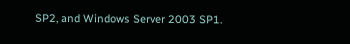SP2, and Windows Server 2003 SP1.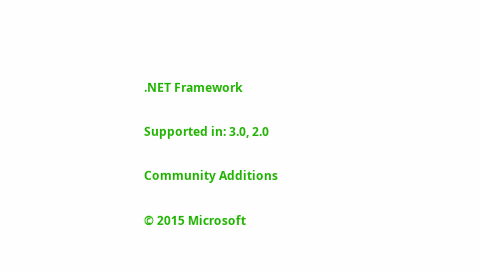.NET Framework

Supported in: 3.0, 2.0

Community Additions

© 2015 Microsoft